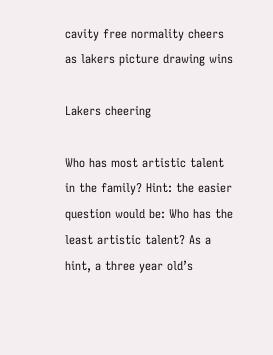cavity free normality cheers as lakers picture drawing wins

Lakers cheering

Who has most artistic talent in the family? Hint: the easier question would be: Who has the least artistic talent? As a hint, a three year old’s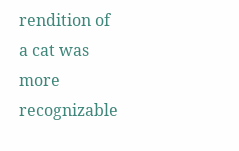rendition of a cat was more recognizable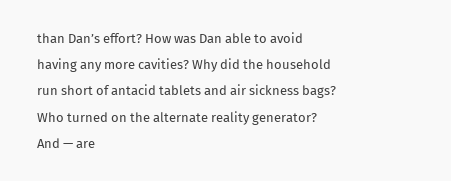than Dan’s effort? How was Dan able to avoid having any more cavities? Why did the household run short of antacid tablets and air sickness bags? Who turned on the alternate reality generator? And — are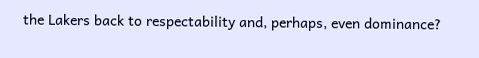the Lakers back to respectability and, perhaps, even dominance?